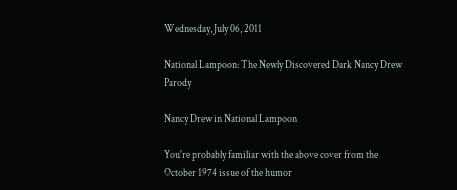Wednesday, July 06, 2011

National Lampoon: The Newly Discovered Dark Nancy Drew Parody

Nancy Drew in National Lampoon

You're probably familiar with the above cover from the October 1974 issue of the humor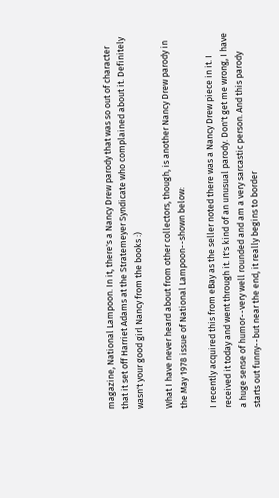magazine, National Lampoon. In it, there's a Nancy Drew parody that was so out of character that it set off Harriet Adams at the Stratemeyer Syndicate who complained about it. Definitely wasn't your good girl Nancy from the books :)

What I have never heard about from other collectors, though, is another Nancy Drew parody in the May 1978 issue of National Lampoon--shown below:

I recently acquired this from eBay as the seller noted there was a Nancy Drew piece in it. I received it today and went through it. It's kind of an unusual parody. Don't get me wrong, I have a huge sense of humor--very well rounded and am a very sarcastic person. And this parody starts out funny--but near the end, it really begins to border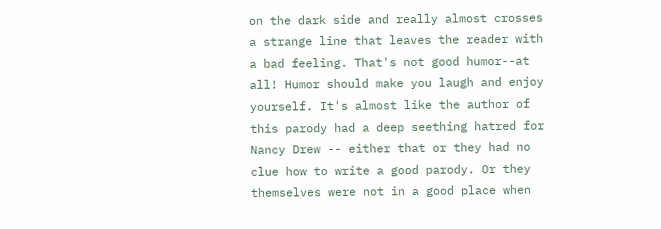on the dark side and really almost crosses a strange line that leaves the reader with a bad feeling. That's not good humor--at all! Humor should make you laugh and enjoy yourself. It's almost like the author of this parody had a deep seething hatred for Nancy Drew -- either that or they had no clue how to write a good parody. Or they themselves were not in a good place when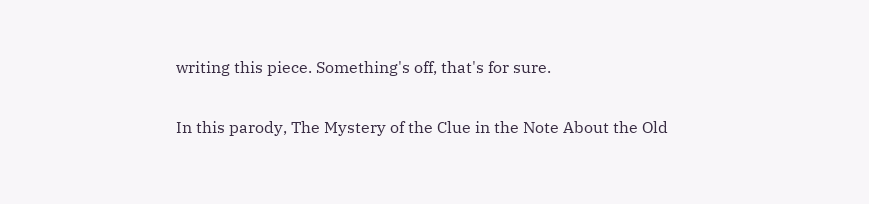writing this piece. Something's off, that's for sure.

In this parody, The Mystery of the Clue in the Note About the Old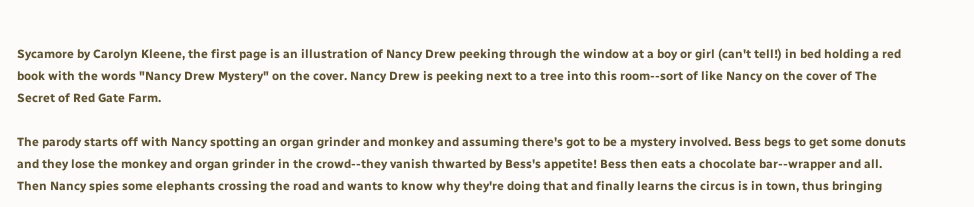Sycamore by Carolyn Kleene, the first page is an illustration of Nancy Drew peeking through the window at a boy or girl (can't tell!) in bed holding a red book with the words "Nancy Drew Mystery" on the cover. Nancy Drew is peeking next to a tree into this room--sort of like Nancy on the cover of The Secret of Red Gate Farm.

The parody starts off with Nancy spotting an organ grinder and monkey and assuming there's got to be a mystery involved. Bess begs to get some donuts and they lose the monkey and organ grinder in the crowd--they vanish thwarted by Bess's appetite! Bess then eats a chocolate bar--wrapper and all. Then Nancy spies some elephants crossing the road and wants to know why they're doing that and finally learns the circus is in town, thus bringing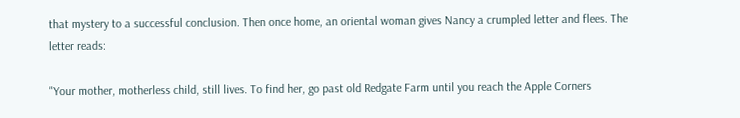that mystery to a successful conclusion. Then once home, an oriental woman gives Nancy a crumpled letter and flees. The letter reads:

"Your mother, motherless child, still lives. To find her, go past old Redgate Farm until you reach the Apple Corners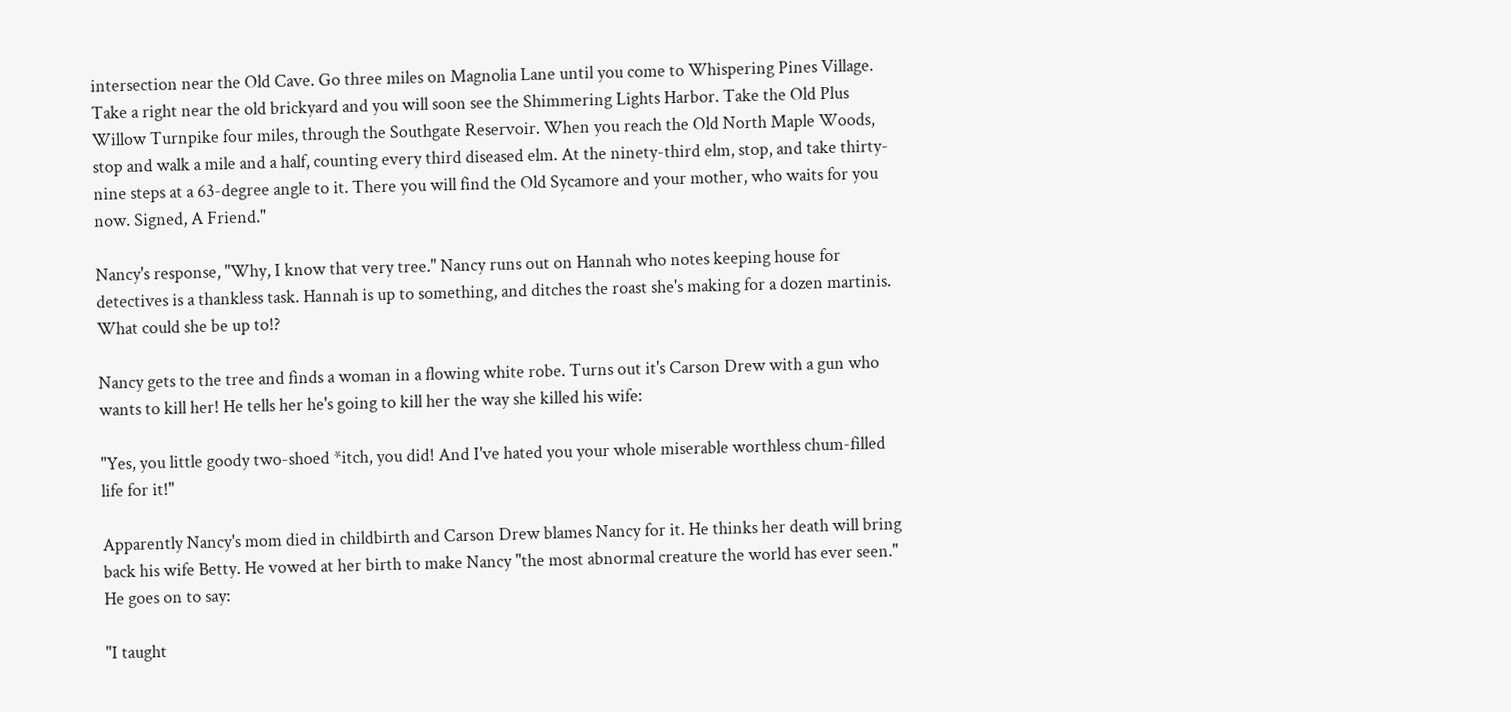intersection near the Old Cave. Go three miles on Magnolia Lane until you come to Whispering Pines Village. Take a right near the old brickyard and you will soon see the Shimmering Lights Harbor. Take the Old Plus Willow Turnpike four miles, through the Southgate Reservoir. When you reach the Old North Maple Woods, stop and walk a mile and a half, counting every third diseased elm. At the ninety-third elm, stop, and take thirty-nine steps at a 63-degree angle to it. There you will find the Old Sycamore and your mother, who waits for you now. Signed, A Friend."

Nancy's response, "Why, I know that very tree." Nancy runs out on Hannah who notes keeping house for detectives is a thankless task. Hannah is up to something, and ditches the roast she's making for a dozen martinis. What could she be up to!?

Nancy gets to the tree and finds a woman in a flowing white robe. Turns out it's Carson Drew with a gun who wants to kill her! He tells her he's going to kill her the way she killed his wife:

"Yes, you little goody two-shoed *itch, you did! And I've hated you your whole miserable worthless chum-filled life for it!"

Apparently Nancy's mom died in childbirth and Carson Drew blames Nancy for it. He thinks her death will bring back his wife Betty. He vowed at her birth to make Nancy "the most abnormal creature the world has ever seen." He goes on to say:

"I taught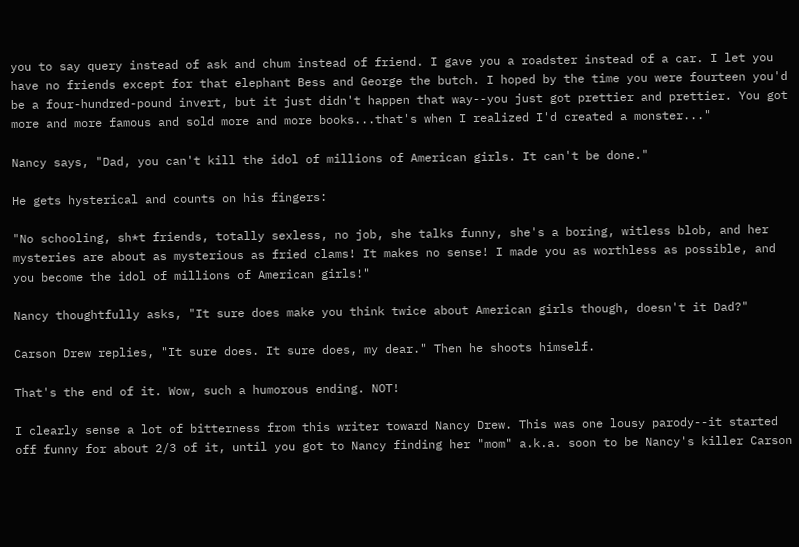you to say query instead of ask and chum instead of friend. I gave you a roadster instead of a car. I let you have no friends except for that elephant Bess and George the butch. I hoped by the time you were fourteen you'd be a four-hundred-pound invert, but it just didn't happen that way--you just got prettier and prettier. You got more and more famous and sold more and more books...that's when I realized I'd created a monster..."

Nancy says, "Dad, you can't kill the idol of millions of American girls. It can't be done."

He gets hysterical and counts on his fingers:

"No schooling, sh*t friends, totally sexless, no job, she talks funny, she's a boring, witless blob, and her mysteries are about as mysterious as fried clams! It makes no sense! I made you as worthless as possible, and you become the idol of millions of American girls!"

Nancy thoughtfully asks, "It sure does make you think twice about American girls though, doesn't it Dad?"

Carson Drew replies, "It sure does. It sure does, my dear." Then he shoots himself.

That's the end of it. Wow, such a humorous ending. NOT!

I clearly sense a lot of bitterness from this writer toward Nancy Drew. This was one lousy parody--it started off funny for about 2/3 of it, until you got to Nancy finding her "mom" a.k.a. soon to be Nancy's killer Carson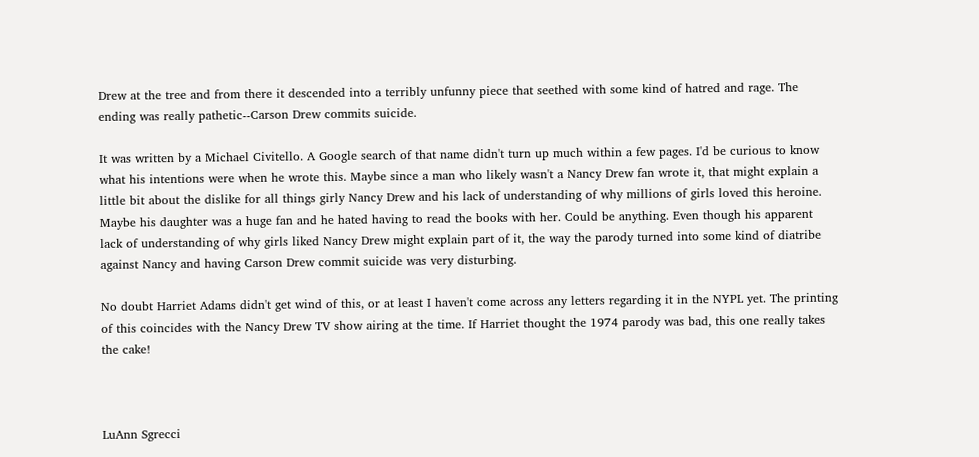Drew at the tree and from there it descended into a terribly unfunny piece that seethed with some kind of hatred and rage. The ending was really pathetic--Carson Drew commits suicide.

It was written by a Michael Civitello. A Google search of that name didn't turn up much within a few pages. I'd be curious to know what his intentions were when he wrote this. Maybe since a man who likely wasn't a Nancy Drew fan wrote it, that might explain a little bit about the dislike for all things girly Nancy Drew and his lack of understanding of why millions of girls loved this heroine. Maybe his daughter was a huge fan and he hated having to read the books with her. Could be anything. Even though his apparent lack of understanding of why girls liked Nancy Drew might explain part of it, the way the parody turned into some kind of diatribe against Nancy and having Carson Drew commit suicide was very disturbing.

No doubt Harriet Adams didn't get wind of this, or at least I haven't come across any letters regarding it in the NYPL yet. The printing of this coincides with the Nancy Drew TV show airing at the time. If Harriet thought the 1974 parody was bad, this one really takes the cake!



LuAnn Sgrecci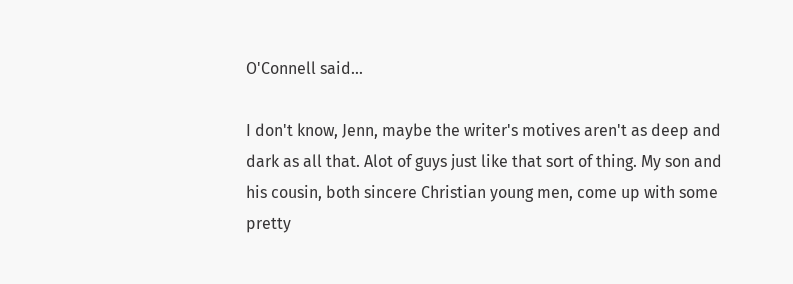O'Connell said...

I don't know, Jenn, maybe the writer's motives aren't as deep and dark as all that. Alot of guys just like that sort of thing. My son and his cousin, both sincere Christian young men, come up with some pretty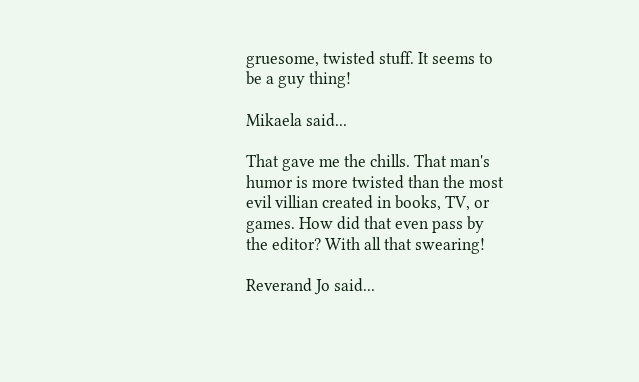gruesome, twisted stuff. It seems to be a guy thing!

Mikaela said...

That gave me the chills. That man's humor is more twisted than the most evil villian created in books, TV, or games. How did that even pass by the editor? With all that swearing!

Reverand Jo said...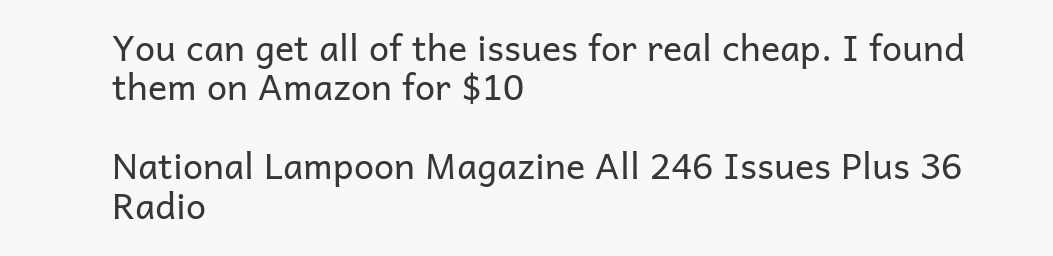You can get all of the issues for real cheap. I found them on Amazon for $10

National Lampoon Magazine All 246 Issues Plus 36 Radio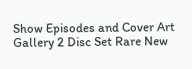Show Episodes and Cover Art Gallery 2 Disc Set Rare New